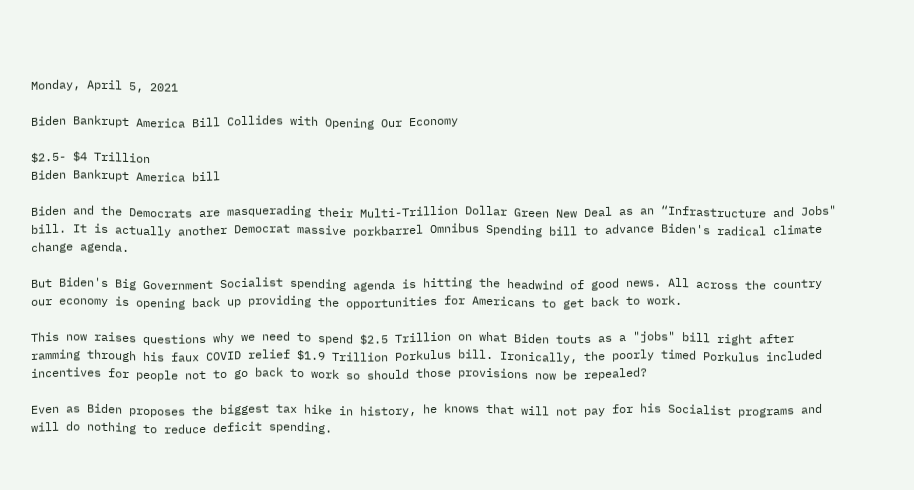Monday, April 5, 2021

Biden Bankrupt America Bill Collides with Opening Our Economy

$2.5- $4 Trillion
Biden Bankrupt America bill

Biden and the Democrats are masquerading their Multi-Trillion Dollar Green New Deal as an “Infrastructure and Jobs" bill. It is actually another Democrat massive porkbarrel Omnibus Spending bill to advance Biden's radical climate change agenda.

But Biden's Big Government Socialist spending agenda is hitting the headwind of good news. All across the country our economy is opening back up providing the opportunities for Americans to get back to work.

This now raises questions why we need to spend $2.5 Trillion on what Biden touts as a "jobs" bill right after ramming through his faux COVID relief $1.9 Trillion Porkulus bill. Ironically, the poorly timed Porkulus included incentives for people not to go back to work so should those provisions now be repealed?

Even as Biden proposes the biggest tax hike in history, he knows that will not pay for his Socialist programs and will do nothing to reduce deficit spending.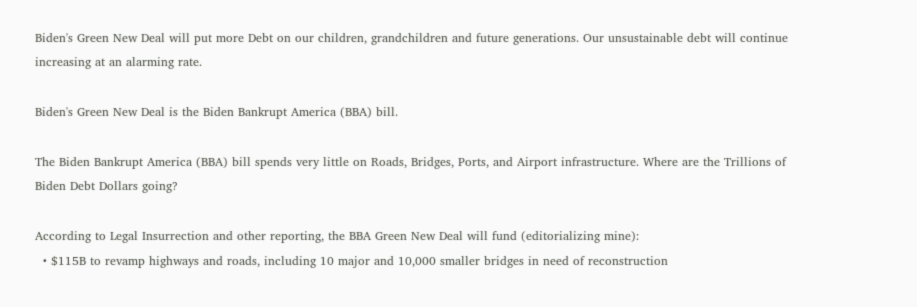Biden's Green New Deal will put more Debt on our children, grandchildren and future generations. Our unsustainable debt will continue increasing at an alarming rate.

Biden's Green New Deal is the Biden Bankrupt America (BBA) bill.

The Biden Bankrupt America (BBA) bill spends very little on Roads, Bridges, Ports, and Airport infrastructure. Where are the Trillions of Biden Debt Dollars going?

According to Legal Insurrection and other reporting, the BBA Green New Deal will fund (editorializing mine):
  • $115B to revamp highways and roads, including 10 major and 10,000 smaller bridges in need of reconstruction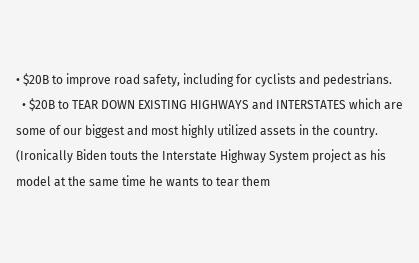• $20B to improve road safety, including for cyclists and pedestrians.
  • $20B to TEAR DOWN EXISTING HIGHWAYS and INTERSTATES which are some of our biggest and most highly utilized assets in the country. (Ironically Biden touts the Interstate Highway System project as his model at the same time he wants to tear them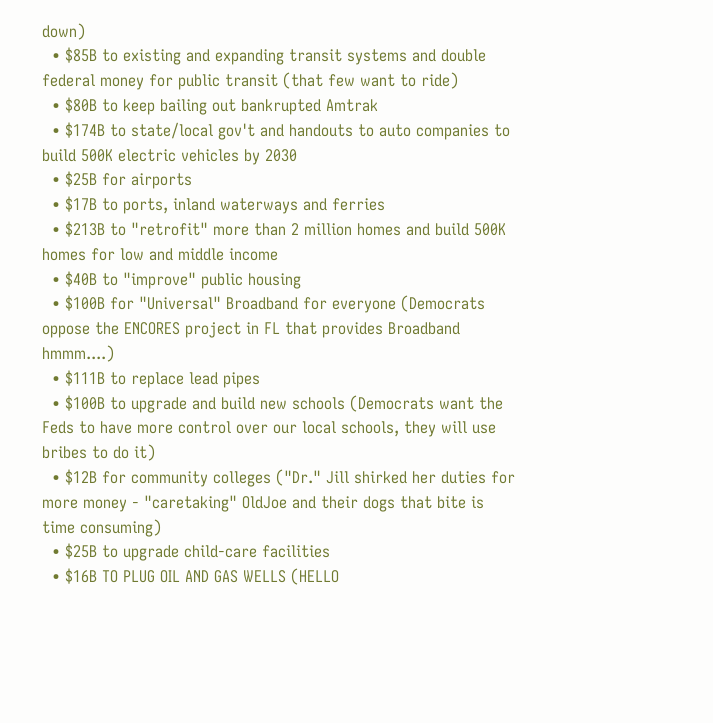down)
  • $85B to existing and expanding transit systems and double federal money for public transit (that few want to ride)
  • $80B to keep bailing out bankrupted Amtrak
  • $174B to state/local gov't and handouts to auto companies to build 500K electric vehicles by 2030
  • $25B for airports
  • $17B to ports, inland waterways and ferries
  • $213B to "retrofit" more than 2 million homes and build 500K homes for low and middle income
  • $40B to "improve" public housing
  • $100B for "Universal" Broadband for everyone (Democrats oppose the ENCORES project in FL that provides Broadband hmmm....)
  • $111B to replace lead pipes
  • $100B to upgrade and build new schools (Democrats want the Feds to have more control over our local schools, they will use bribes to do it)
  • $12B for community colleges ("Dr." Jill shirked her duties for more money - "caretaking" OldJoe and their dogs that bite is time consuming)
  • $25B to upgrade child-care facilities
  • $16B TO PLUG OIL AND GAS WELLS (HELLO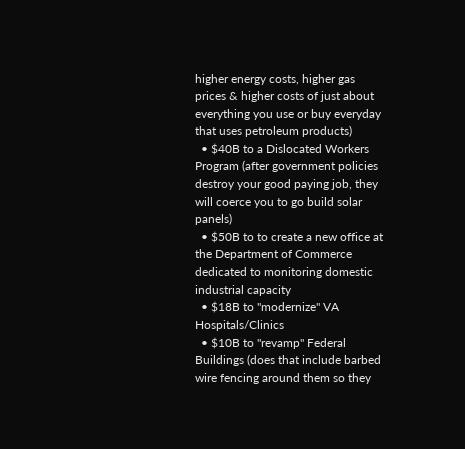higher energy costs, higher gas prices & higher costs of just about everything you use or buy everyday that uses petroleum products)
  • $40B to a Dislocated Workers Program (after government policies destroy your good paying job, they will coerce you to go build solar panels)
  • $50B to to create a new office at the Department of Commerce dedicated to monitoring domestic industrial capacity
  • $18B to "modernize" VA Hospitals/Clinics
  • $10B to "revamp" Federal Buildings (does that include barbed wire fencing around them so they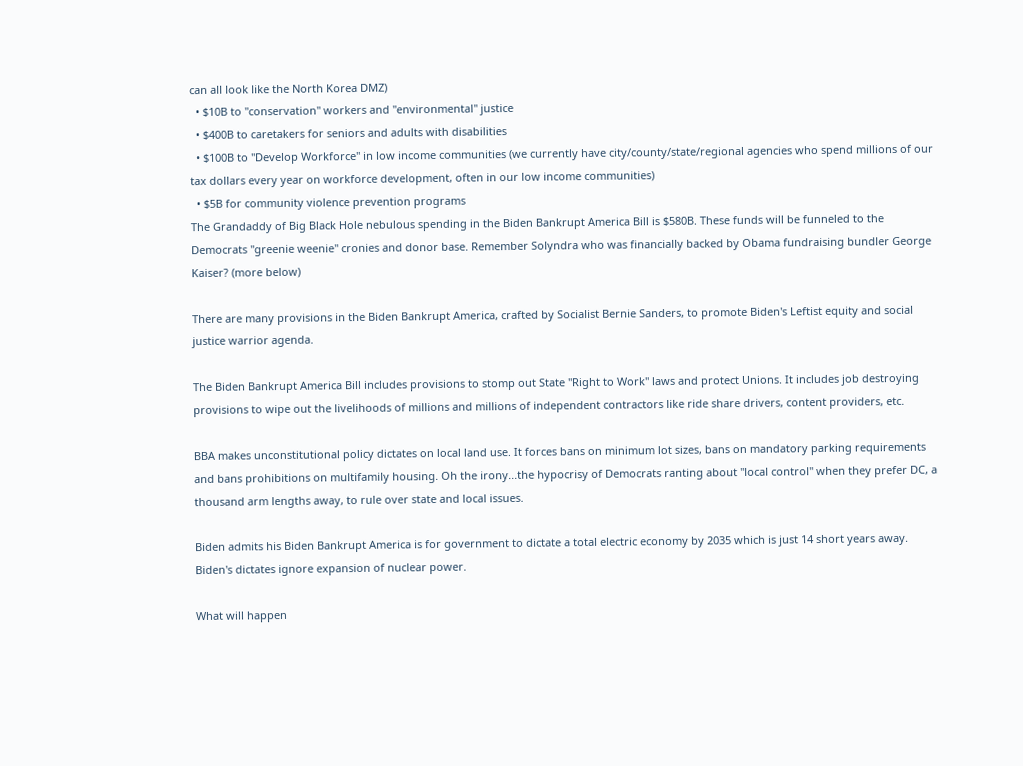can all look like the North Korea DMZ)
  • $10B to "conservation" workers and "environmental" justice
  • $400B to caretakers for seniors and adults with disabilities
  • $100B to "Develop Workforce" in low income communities (we currently have city/county/state/regional agencies who spend millions of our tax dollars every year on workforce development, often in our low income communities)
  • $5B for community violence prevention programs
The Grandaddy of Big Black Hole nebulous spending in the Biden Bankrupt America Bill is $580B. These funds will be funneled to the Democrats "greenie weenie" cronies and donor base. Remember Solyndra who was financially backed by Obama fundraising bundler George Kaiser? (more below)

There are many provisions in the Biden Bankrupt America, crafted by Socialist Bernie Sanders, to promote Biden's Leftist equity and social justice warrior agenda.

The Biden Bankrupt America Bill includes provisions to stomp out State "Right to Work" laws and protect Unions. It includes job destroying provisions to wipe out the livelihoods of millions and millions of independent contractors like ride share drivers, content providers, etc.

BBA makes unconstitutional policy dictates on local land use. It forces bans on minimum lot sizes, bans on mandatory parking requirements and bans prohibitions on multifamily housing. Oh the irony...the hypocrisy of Democrats ranting about "local control" when they prefer DC, a thousand arm lengths away, to rule over state and local issues.

Biden admits his Biden Bankrupt America is for government to dictate a total electric economy by 2035 which is just 14 short years away. Biden's dictates ignore expansion of nuclear power.

What will happen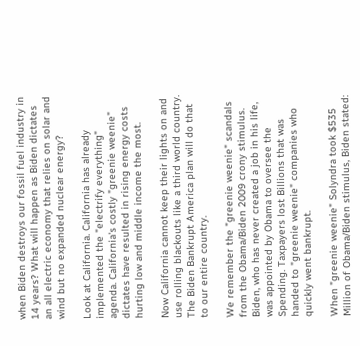when Biden destroys our fossil fuel industry in 14 years? What will happen as Biden dictates an all electric economy that relies on solar and wind but no expanded nuclear energy?

Look at California. California has already implemented the "electrify everything" agenda. California's costly "greenie weenie" dictates have resulted in rising energy costs hurting low and middle income the most.

Now California cannot keep their lights on and use rolling blackouts like a third world country. The Biden Bankrupt America plan will do that to our entire country.

We remember the "greenie weenie" scandals from the Obama/Biden 2009 crony stimulus. Biden, who has never created a job in his life, was appointed by Obama to oversee the Spending. Taxpayers lost Billions that was handed to "greenie weenie" companies who quickly went bankrupt.

When "greenie weenie" Solyndra took $535 Million of Obama/Biden stimulus, Biden stated: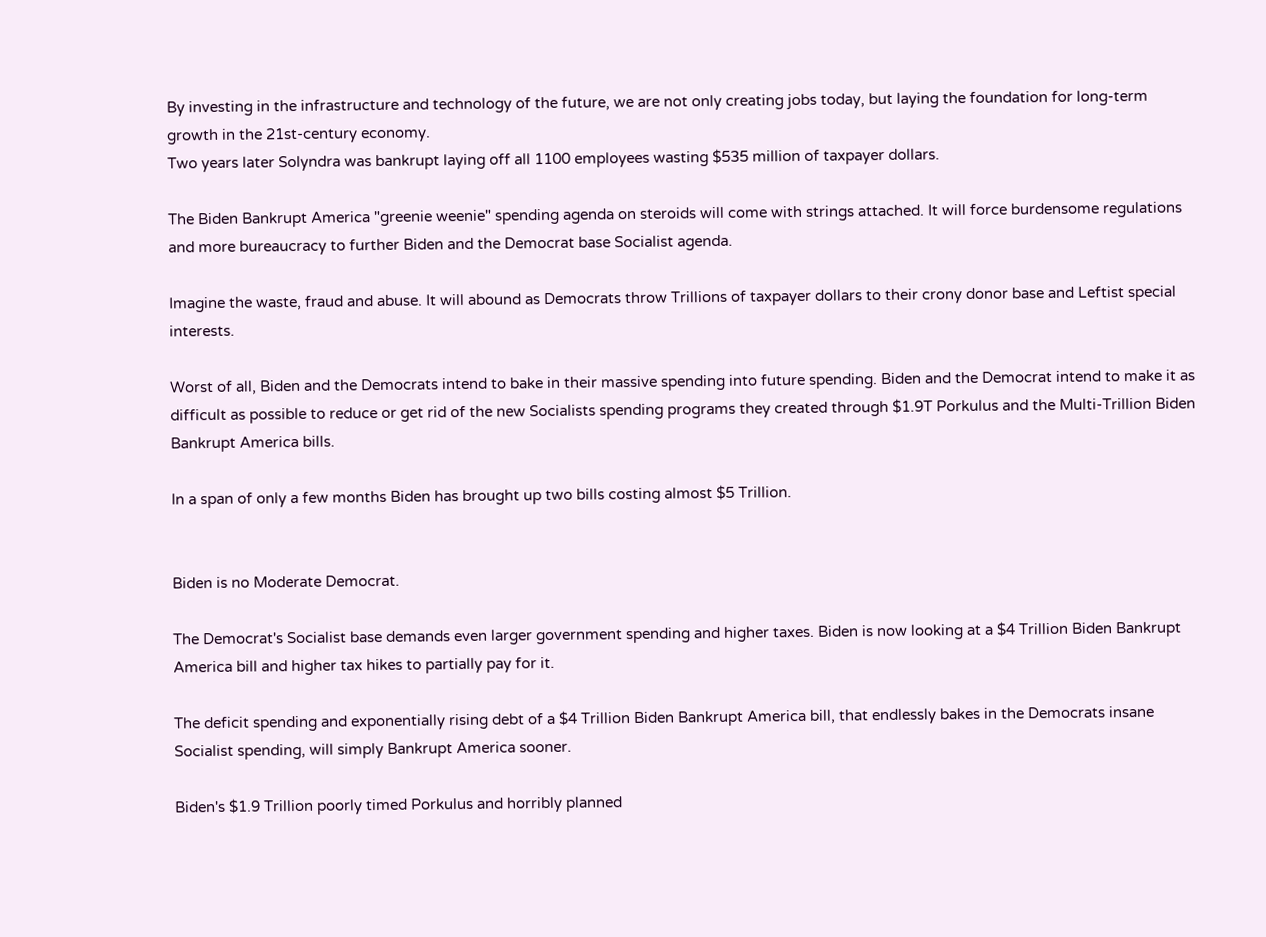By investing in the infrastructure and technology of the future, we are not only creating jobs today, but laying the foundation for long-term growth in the 21st-century economy.
Two years later Solyndra was bankrupt laying off all 1100 employees wasting $535 million of taxpayer dollars.

The Biden Bankrupt America "greenie weenie" spending agenda on steroids will come with strings attached. It will force burdensome regulations and more bureaucracy to further Biden and the Democrat base Socialist agenda.

Imagine the waste, fraud and abuse. It will abound as Democrats throw Trillions of taxpayer dollars to their crony donor base and Leftist special interests.

Worst of all, Biden and the Democrats intend to bake in their massive spending into future spending. Biden and the Democrat intend to make it as difficult as possible to reduce or get rid of the new Socialists spending programs they created through $1.9T Porkulus and the Multi-Trillion Biden Bankrupt America bills.

In a span of only a few months Biden has brought up two bills costing almost $5 Trillion.


Biden is no Moderate Democrat.

The Democrat's Socialist base demands even larger government spending and higher taxes. Biden is now looking at a $4 Trillion Biden Bankrupt America bill and higher tax hikes to partially pay for it.

The deficit spending and exponentially rising debt of a $4 Trillion Biden Bankrupt America bill, that endlessly bakes in the Democrats insane Socialist spending, will simply Bankrupt America sooner.

Biden's $1.9 Trillion poorly timed Porkulus and horribly planned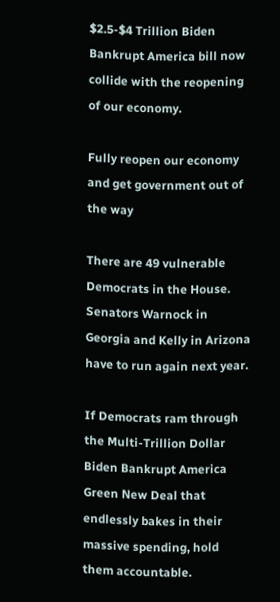$2.5-$4 Trillion Biden Bankrupt America bill now collide with the reopening of our economy.

Fully reopen our economy and get government out of the way

There are 49 vulnerable Democrats in the House. Senators Warnock in Georgia and Kelly in Arizona have to run again next year.

If Democrats ram through the Multi-Trillion Dollar Biden Bankrupt America Green New Deal that endlessly bakes in their massive spending, hold them accountable.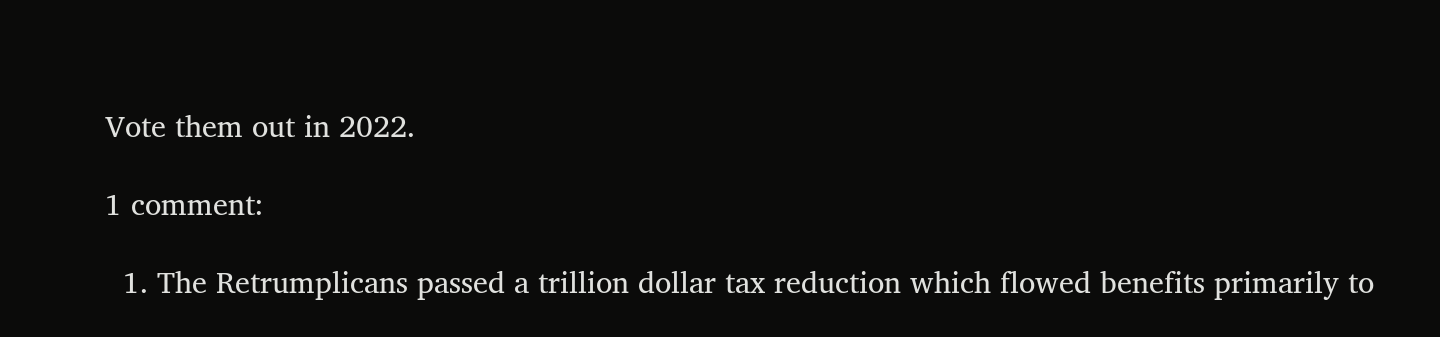Vote them out in 2022.

1 comment:

  1. The Retrumplicans passed a trillion dollar tax reduction which flowed benefits primarily to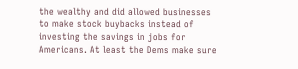the wealthy and did allowed businesses to make stock buybacks instead of investing the savings in jobs for Americans. At least the Dems make sure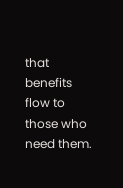that benefits flow to those who need them.